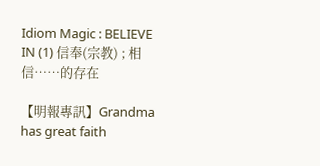Idiom Magic : BELIEVE IN (1) 信奉(宗教) ; 相信……的存在

【明報專訊】Grandma has great faith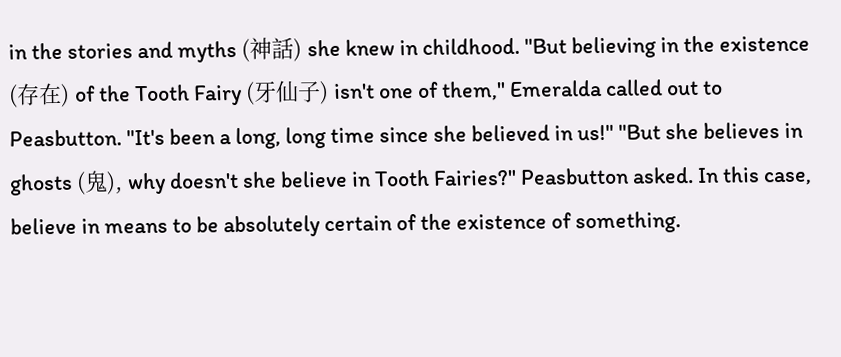in the stories and myths (神話) she knew in childhood. "But believing in the existence (存在) of the Tooth Fairy (牙仙子) isn't one of them," Emeralda called out to Peasbutton. "It's been a long, long time since she believed in us!" "But she believes in ghosts (鬼), why doesn't she believe in Tooth Fairies?" Peasbutton asked. In this case, believe in means to be absolutely certain of the existence of something.